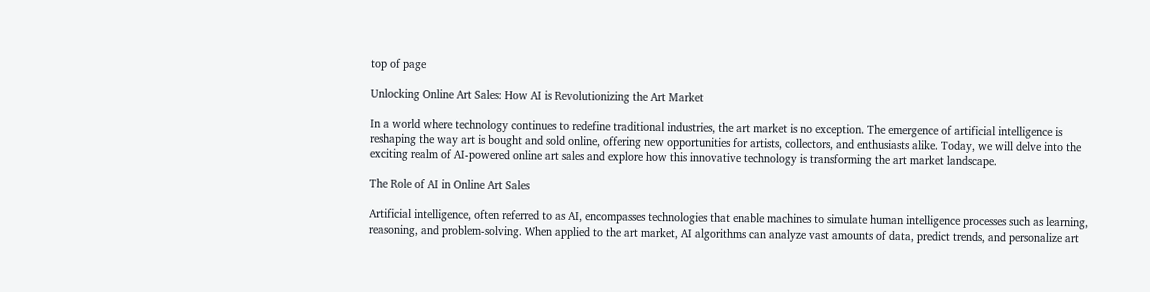top of page

Unlocking Online Art Sales: How AI is Revolutionizing the Art Market

In a world where technology continues to redefine traditional industries, the art market is no exception. The emergence of artificial intelligence is reshaping the way art is bought and sold online, offering new opportunities for artists, collectors, and enthusiasts alike. Today, we will delve into the exciting realm of AI-powered online art sales and explore how this innovative technology is transforming the art market landscape.

The Role of AI in Online Art Sales

Artificial intelligence, often referred to as AI, encompasses technologies that enable machines to simulate human intelligence processes such as learning, reasoning, and problem-solving. When applied to the art market, AI algorithms can analyze vast amounts of data, predict trends, and personalize art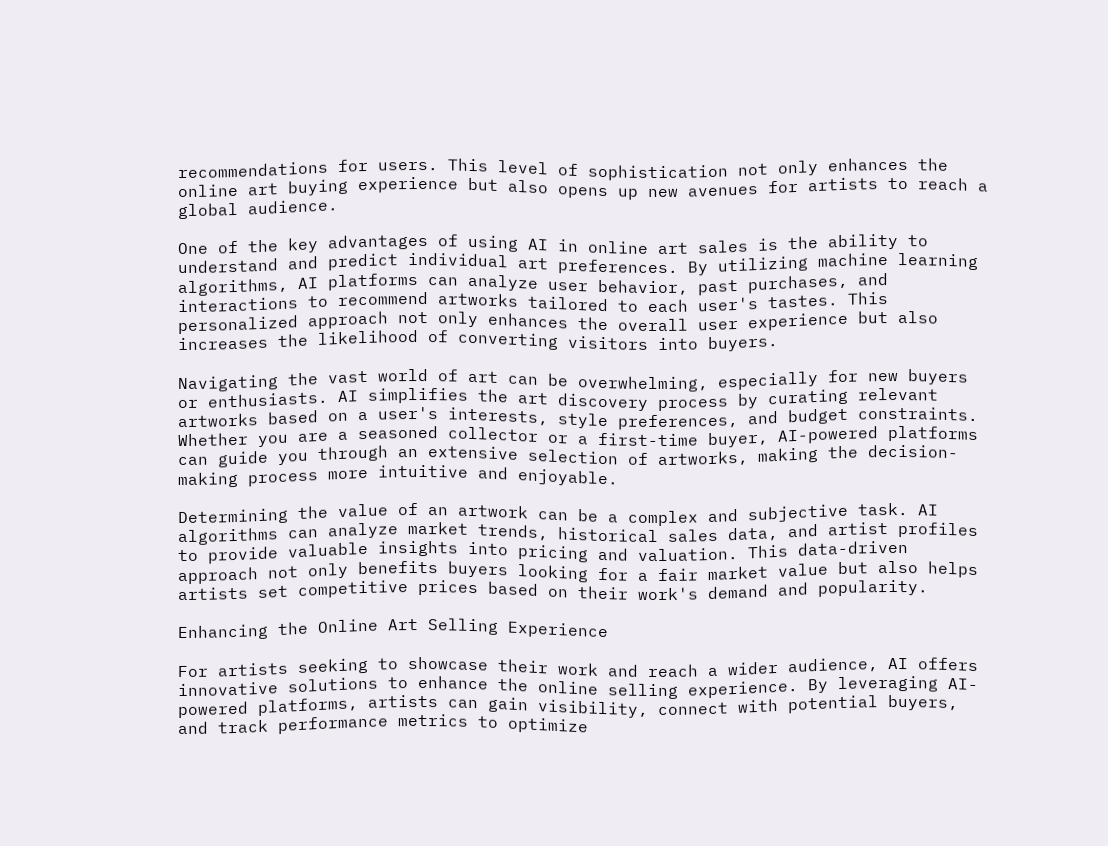recommendations for users. This level of sophistication not only enhances the online art buying experience but also opens up new avenues for artists to reach a global audience.

One of the key advantages of using AI in online art sales is the ability to understand and predict individual art preferences. By utilizing machine learning algorithms, AI platforms can analyze user behavior, past purchases, and interactions to recommend artworks tailored to each user's tastes. This personalized approach not only enhances the overall user experience but also increases the likelihood of converting visitors into buyers.

Navigating the vast world of art can be overwhelming, especially for new buyers or enthusiasts. AI simplifies the art discovery process by curating relevant artworks based on a user's interests, style preferences, and budget constraints. Whether you are a seasoned collector or a first-time buyer, AI-powered platforms can guide you through an extensive selection of artworks, making the decision-making process more intuitive and enjoyable.

Determining the value of an artwork can be a complex and subjective task. AI algorithms can analyze market trends, historical sales data, and artist profiles to provide valuable insights into pricing and valuation. This data-driven approach not only benefits buyers looking for a fair market value but also helps artists set competitive prices based on their work's demand and popularity.

Enhancing the Online Art Selling Experience

For artists seeking to showcase their work and reach a wider audience, AI offers innovative solutions to enhance the online selling experience. By leveraging AI-powered platforms, artists can gain visibility, connect with potential buyers, and track performance metrics to optimize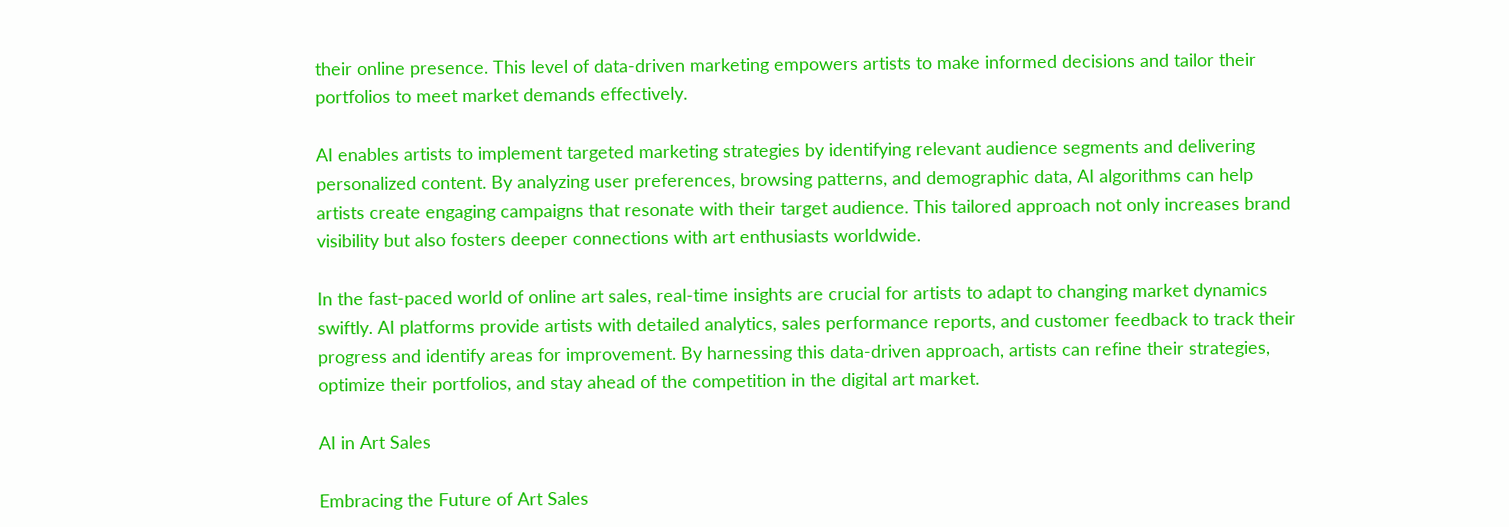their online presence. This level of data-driven marketing empowers artists to make informed decisions and tailor their portfolios to meet market demands effectively.

AI enables artists to implement targeted marketing strategies by identifying relevant audience segments and delivering personalized content. By analyzing user preferences, browsing patterns, and demographic data, AI algorithms can help artists create engaging campaigns that resonate with their target audience. This tailored approach not only increases brand visibility but also fosters deeper connections with art enthusiasts worldwide.

In the fast-paced world of online art sales, real-time insights are crucial for artists to adapt to changing market dynamics swiftly. AI platforms provide artists with detailed analytics, sales performance reports, and customer feedback to track their progress and identify areas for improvement. By harnessing this data-driven approach, artists can refine their strategies, optimize their portfolios, and stay ahead of the competition in the digital art market.

AI in Art Sales

Embracing the Future of Art Sales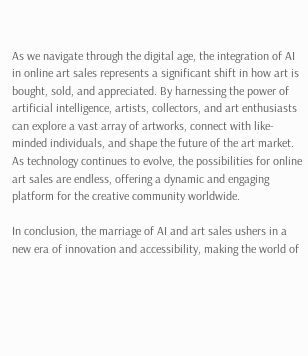As we navigate through the digital age, the integration of AI in online art sales represents a significant shift in how art is bought, sold, and appreciated. By harnessing the power of artificial intelligence, artists, collectors, and art enthusiasts can explore a vast array of artworks, connect with like-minded individuals, and shape the future of the art market. As technology continues to evolve, the possibilities for online art sales are endless, offering a dynamic and engaging platform for the creative community worldwide.

In conclusion, the marriage of AI and art sales ushers in a new era of innovation and accessibility, making the world of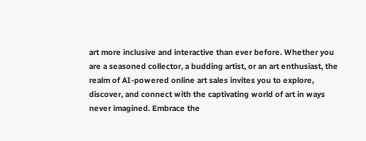art more inclusive and interactive than ever before. Whether you are a seasoned collector, a budding artist, or an art enthusiast, the realm of AI-powered online art sales invites you to explore, discover, and connect with the captivating world of art in ways never imagined. Embrace the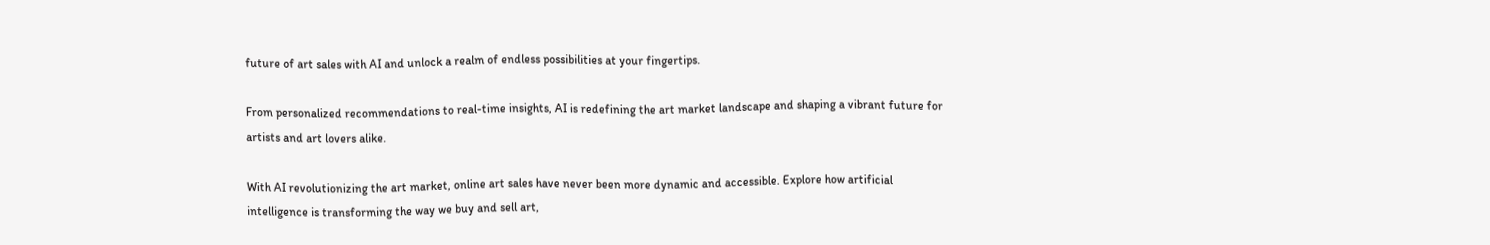future of art sales with AI and unlock a realm of endless possibilities at your fingertips.

From personalized recommendations to real-time insights, AI is redefining the art market landscape and shaping a vibrant future for artists and art lovers alike.

With AI revolutionizing the art market, online art sales have never been more dynamic and accessible. Explore how artificial intelligence is transforming the way we buy and sell art,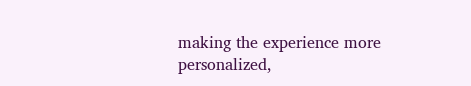making the experience more personalized,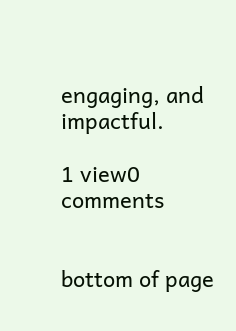engaging, and impactful.

1 view0 comments


bottom of page